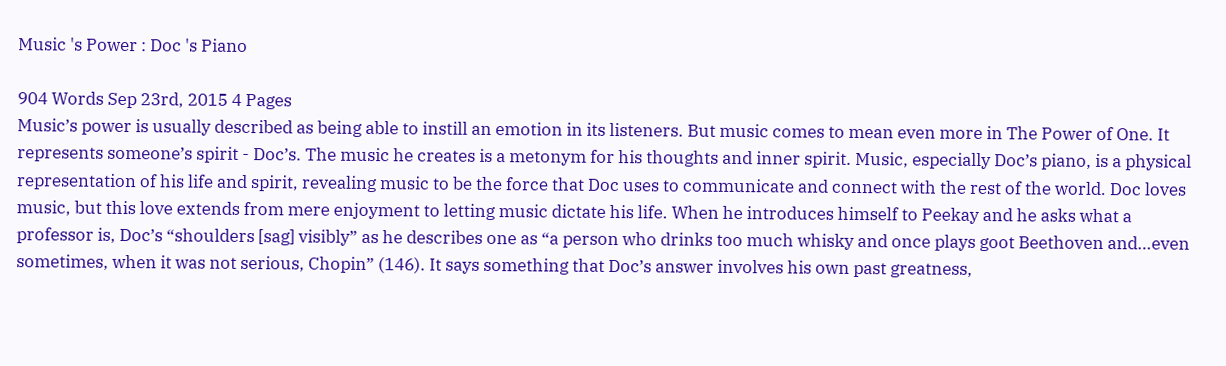Music 's Power : Doc 's Piano

904 Words Sep 23rd, 2015 4 Pages
Music’s power is usually described as being able to instill an emotion in its listeners. But music comes to mean even more in The Power of One. It represents someone’s spirit - Doc’s. The music he creates is a metonym for his thoughts and inner spirit. Music, especially Doc’s piano, is a physical representation of his life and spirit, revealing music to be the force that Doc uses to communicate and connect with the rest of the world. Doc loves music, but this love extends from mere enjoyment to letting music dictate his life. When he introduces himself to Peekay and he asks what a professor is, Doc’s “shoulders [sag] visibly” as he describes one as “a person who drinks too much whisky and once plays goot Beethoven and…even sometimes, when it was not serious, Chopin” (146). It says something that Doc’s answer involves his own past greatness,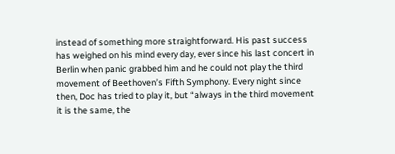instead of something more straightforward. His past success has weighed on his mind every day, ever since his last concert in Berlin when panic grabbed him and he could not play the third movement of Beethoven’s Fifth Symphony. Every night since then, Doc has tried to play it, but “always in the third movement it is the same, the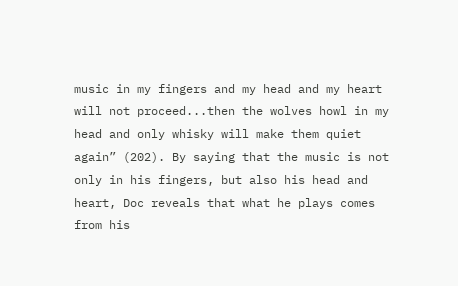music in my fingers and my head and my heart will not proceed...then the wolves howl in my head and only whisky will make them quiet again” (202). By saying that the music is not only in his fingers, but also his head and heart, Doc reveals that what he plays comes from his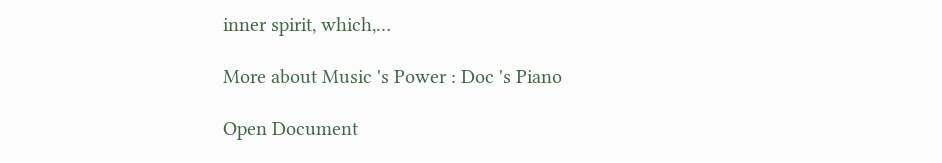inner spirit, which,…

More about Music 's Power : Doc 's Piano

Open Document